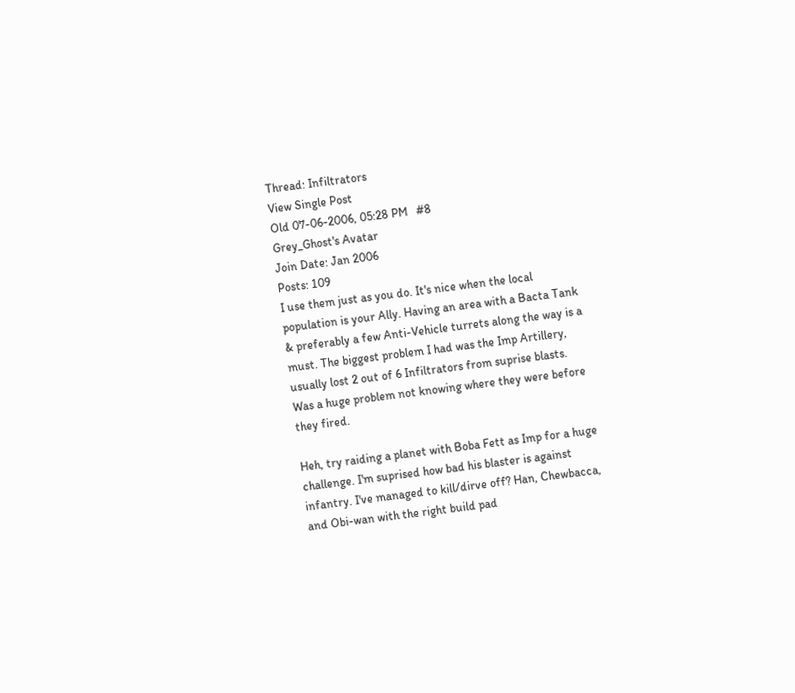Thread: Infiltrators
View Single Post
Old 07-06-2006, 05:28 PM   #8
Grey_Ghost's Avatar
Join Date: Jan 2006
Posts: 109
I use them just as you do. It's nice when the local population is your Ally. Having an area with a Bacta Tank & preferably a few Anti-Vehicle turrets along the way is a must. The biggest problem I had was the Imp Artillery, usually lost 2 out of 6 Infiltrators from suprise blasts. Was a huge problem not knowing where they were before they fired.

Heh, try raiding a planet with Boba Fett as Imp for a huge challenge. I'm suprised how bad his blaster is against infantry. I've managed to kill/dirve off? Han, Chewbacca, and Obi-wan with the right build pad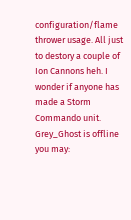configuration/flame thrower usage. All just to destory a couple of Ion Cannons heh. I wonder if anyone has made a Storm Commando unit.
Grey_Ghost is offline   you may: